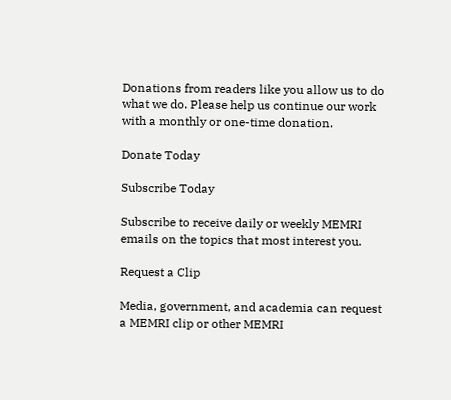Donations from readers like you allow us to do what we do. Please help us continue our work with a monthly or one-time donation.

Donate Today

Subscribe Today

Subscribe to receive daily or weekly MEMRI emails on the topics that most interest you.

Request a Clip

Media, government, and academia can request a MEMRI clip or other MEMRI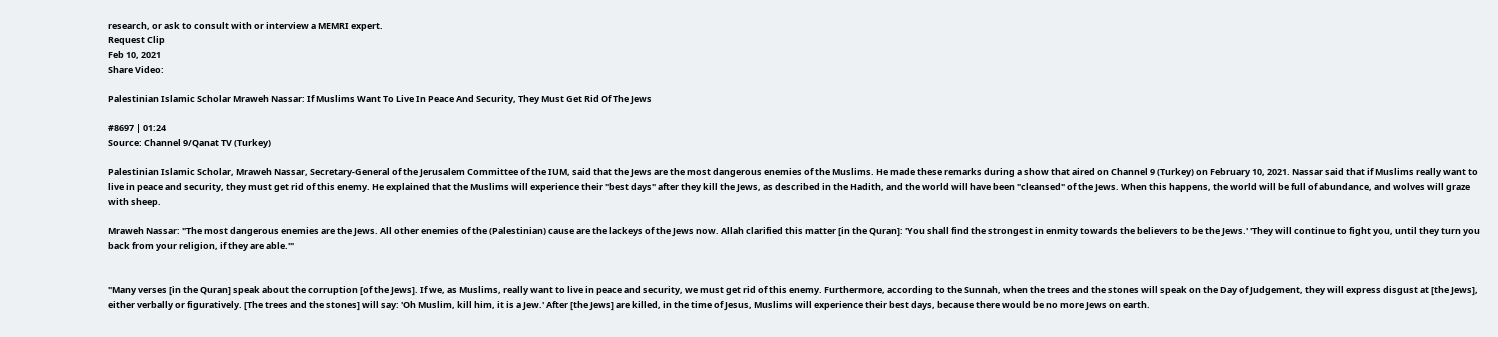research, or ask to consult with or interview a MEMRI expert.
Request Clip
Feb 10, 2021
Share Video:

Palestinian Islamic Scholar Mraweh Nassar: If Muslims Want To Live In Peace And Security, They Must Get Rid Of The Jews

#8697 | 01:24
Source: Channel 9/Qanat TV (Turkey)

Palestinian Islamic Scholar, Mraweh Nassar, Secretary-General of the Jerusalem Committee of the IUM, said that the Jews are the most dangerous enemies of the Muslims. He made these remarks during a show that aired on Channel 9 (Turkey) on February 10, 2021. Nassar said that if Muslims really want to live in peace and security, they must get rid of this enemy. He explained that the Muslims will experience their "best days" after they kill the Jews, as described in the Hadith, and the world will have been "cleansed" of the Jews. When this happens, the world will be full of abundance, and wolves will graze with sheep.

Mraweh Nassar: "The most dangerous enemies are the Jews. All other enemies of the (Palestinian) cause are the lackeys of the Jews now. Allah clarified this matter [in the Quran]: 'You shall find the strongest in enmity towards the believers to be the Jews.' 'They will continue to fight you, until they turn you back from your religion, if they are able.'"


"Many verses [in the Quran] speak about the corruption [of the Jews]. If we, as Muslims, really want to live in peace and security, we must get rid of this enemy. Furthermore, according to the Sunnah, when the trees and the stones will speak on the Day of Judgement, they will express disgust at [the Jews], either verbally or figuratively. [The trees and the stones] will say: 'Oh Muslim, kill him, it is a Jew.' After [the Jews] are killed, in the time of Jesus, Muslims will experience their best days, because there would be no more Jews on earth.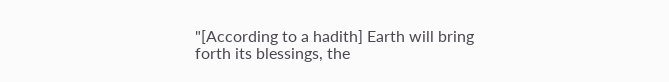"[According to a hadith] Earth will bring forth its blessings, the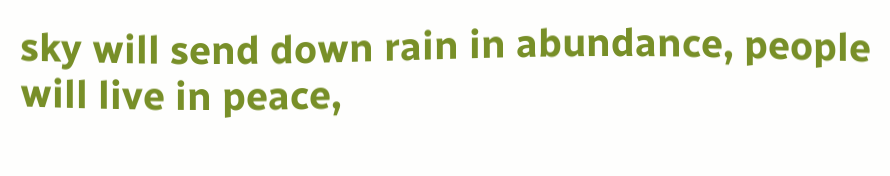sky will send down rain in abundance, people will live in peace,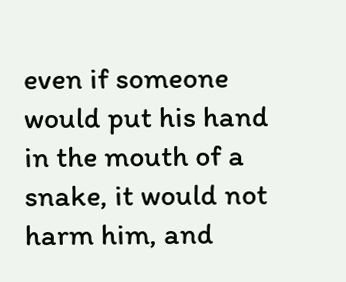even if someone would put his hand in the mouth of a snake, it would not harm him, and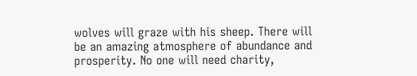wolves will graze with his sheep. There will be an amazing atmosphere of abundance and prosperity. No one will need charity,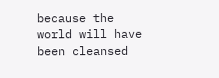because the world will have been cleansed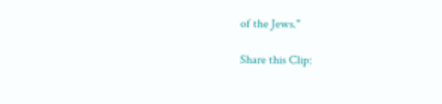of the Jews."

Share this Clip: